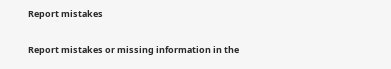Report mistakes

Report mistakes or missing information in the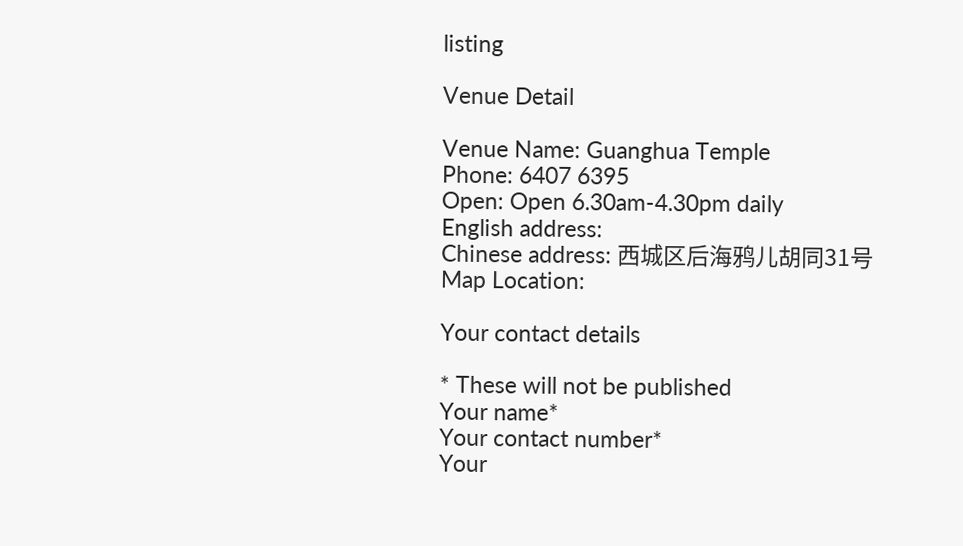listing

Venue Detail

Venue Name: Guanghua Temple
Phone: 6407 6395
Open: Open 6.30am-4.30pm daily
English address:
Chinese address: 西城区后海鸦儿胡同31号
Map Location:

Your contact details

* These will not be published
Your name*
Your contact number*
Your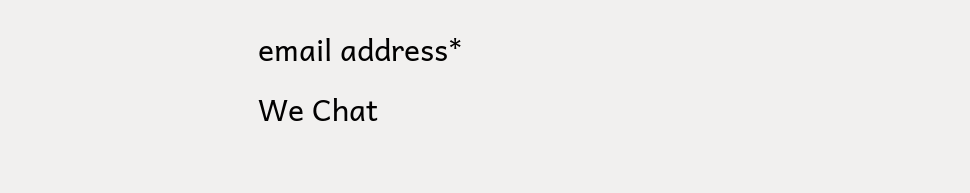email address*
We Chat